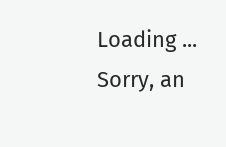Loading ...
Sorry, an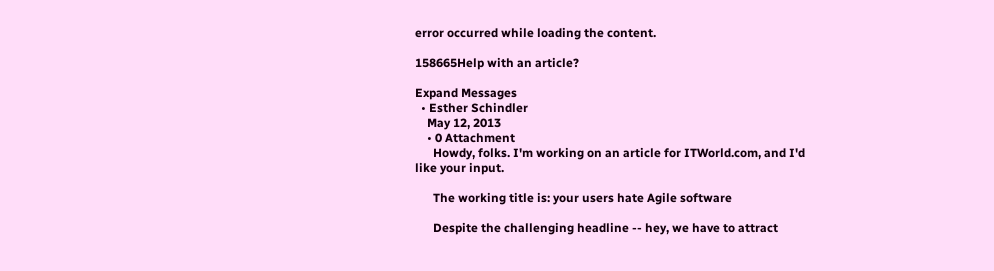error occurred while loading the content.

158665Help with an article?

Expand Messages
  • Esther Schindler
    May 12, 2013
    • 0 Attachment
      Howdy, folks. I'm working on an article for ITWorld.com, and I'd like your input.

      The working title is: your users hate Agile software

      Despite the challenging headline -- hey, we have to attract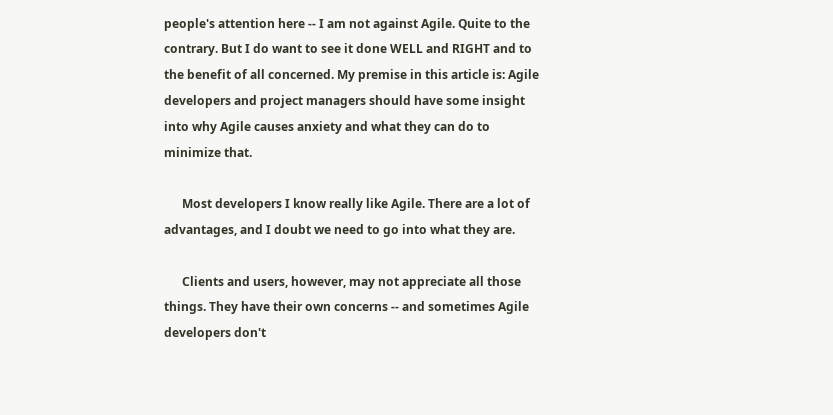people's attention here -- I am not against Agile. Quite to the contrary. But I do want to see it done WELL and RIGHT and to the benefit of all concerned. My premise in this article is: Agile developers and project managers should have some insight into why Agile causes anxiety and what they can do to minimize that.

      Most developers I know really like Agile. There are a lot of advantages, and I doubt we need to go into what they are.

      Clients and users, however, may not appreciate all those things. They have their own concerns -- and sometimes Agile developers don't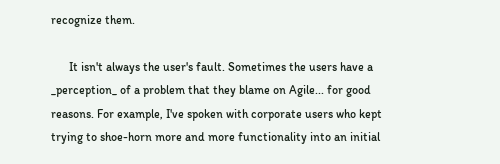recognize them.

      It isn't always the user's fault. Sometimes the users have a _perception_ of a problem that they blame on Agile... for good reasons. For example, I've spoken with corporate users who kept trying to shoe-horn more and more functionality into an initial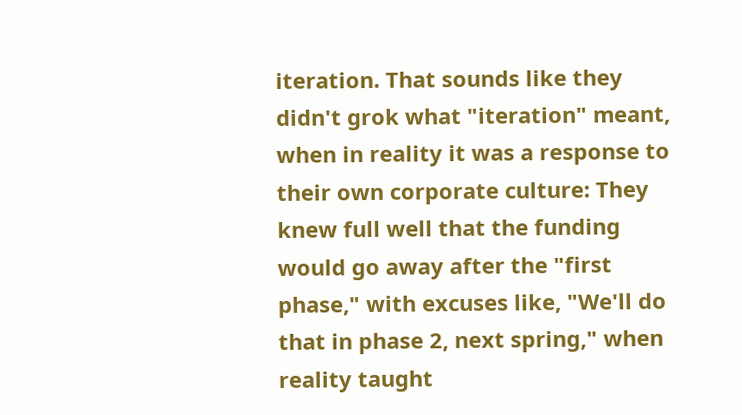iteration. That sounds like they didn't grok what "iteration" meant, when in reality it was a response to their own corporate culture: They knew full well that the funding would go away after the "first phase," with excuses like, "We'll do that in phase 2, next spring," when reality taught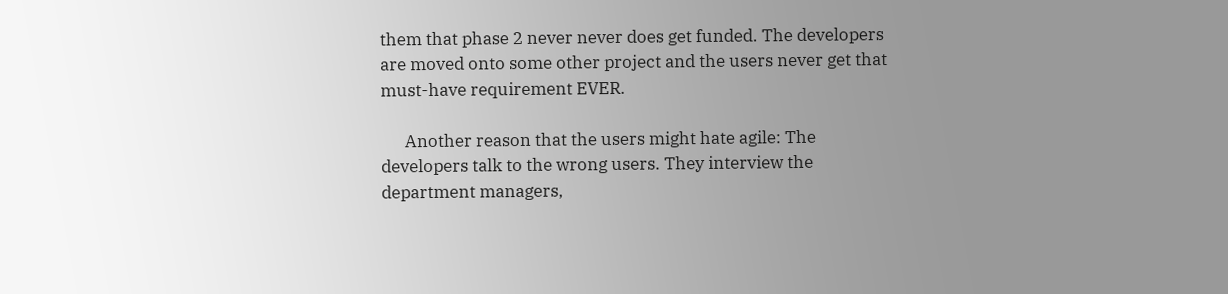them that phase 2 never never does get funded. The developers are moved onto some other project and the users never get that must-have requirement EVER.

      Another reason that the users might hate agile: The developers talk to the wrong users. They interview the department managers,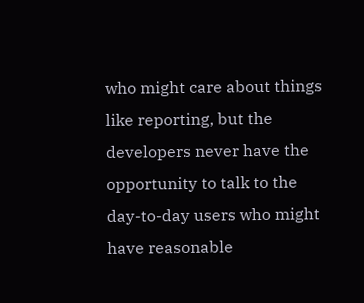who might care about things like reporting, but the developers never have the opportunity to talk to the day-to-day users who might have reasonable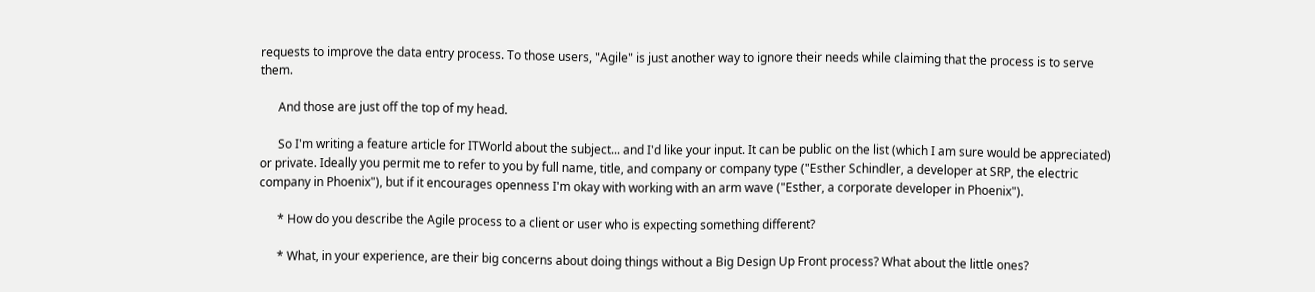requests to improve the data entry process. To those users, "Agile" is just another way to ignore their needs while claiming that the process is to serve them.

      And those are just off the top of my head.

      So I'm writing a feature article for ITWorld about the subject... and I'd like your input. It can be public on the list (which I am sure would be appreciated) or private. Ideally you permit me to refer to you by full name, title, and company or company type ("Esther Schindler, a developer at SRP, the electric company in Phoenix"), but if it encourages openness I'm okay with working with an arm wave ("Esther, a corporate developer in Phoenix").

      * How do you describe the Agile process to a client or user who is expecting something different?

      * What, in your experience, are their big concerns about doing things without a Big Design Up Front process? What about the little ones?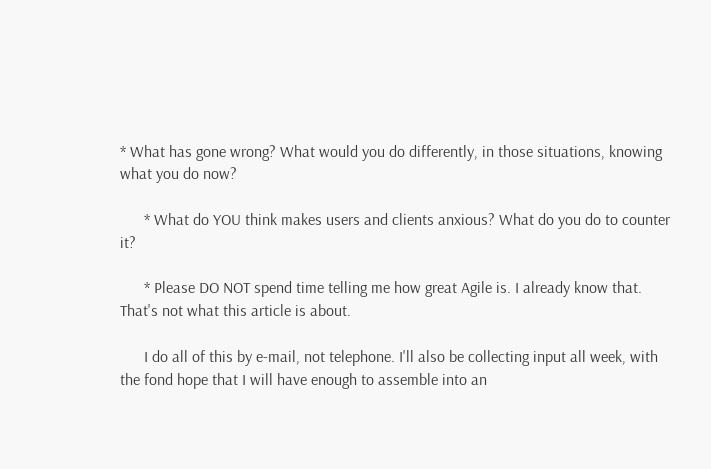* What has gone wrong? What would you do differently, in those situations, knowing what you do now?

      * What do YOU think makes users and clients anxious? What do you do to counter it?

      * Please DO NOT spend time telling me how great Agile is. I already know that. That's not what this article is about.

      I do all of this by e-mail, not telephone. I'll also be collecting input all week, with the fond hope that I will have enough to assemble into an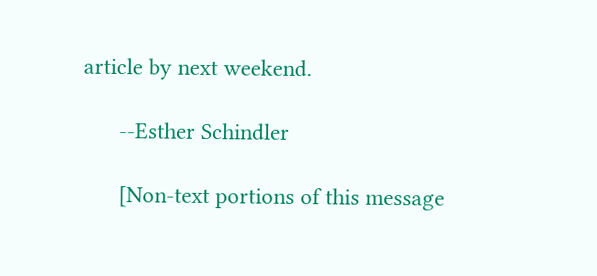article by next weekend.

      --Esther Schindler

      [Non-text portions of this message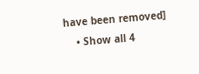have been removed]
    • Show all 4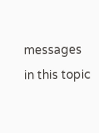messages in this topic